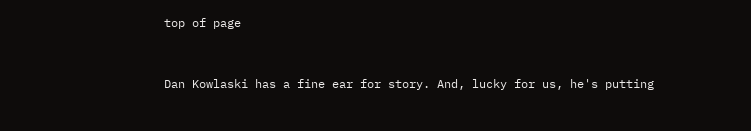top of page


Dan Kowlaski has a fine ear for story. And, lucky for us, he's putting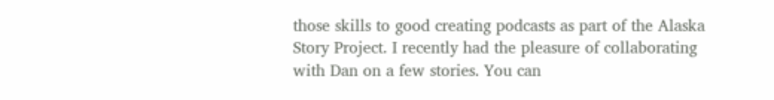those skills to good creating podcasts as part of the Alaska Story Project. I recently had the pleasure of collaborating with Dan on a few stories. You can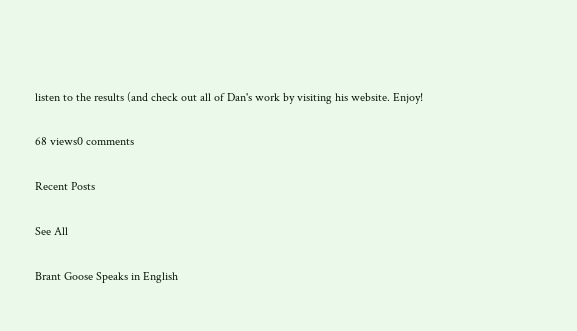listen to the results (and check out all of Dan's work by visiting his website. Enjoy!

68 views0 comments

Recent Posts

See All

Brant Goose Speaks in English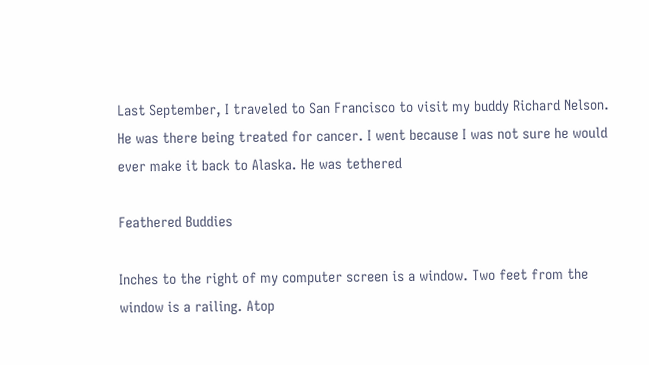Last September, I traveled to San Francisco to visit my buddy Richard Nelson. He was there being treated for cancer. I went because I was not sure he would ever make it back to Alaska. He was tethered

Feathered Buddies

Inches to the right of my computer screen is a window. Two feet from the window is a railing. Atop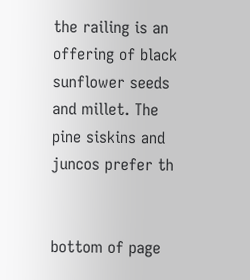the railing is an offering of black sunflower seeds and millet. The pine siskins and juncos prefer th


bottom of page